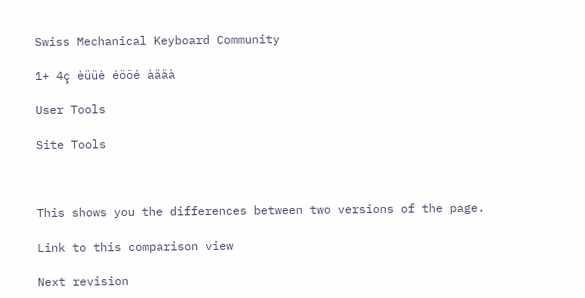Swiss Mechanical Keyboard Community

1+ 4ç èüüè éööé àääà

User Tools

Site Tools



This shows you the differences between two versions of the page.

Link to this comparison view

Next revision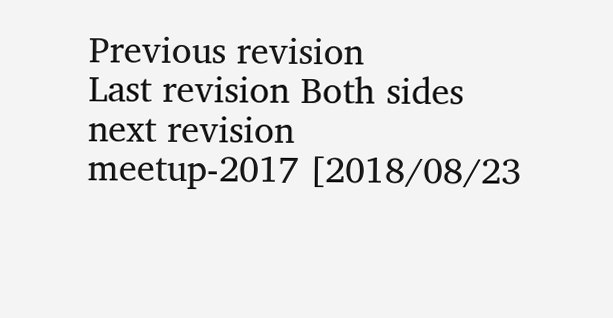Previous revision
Last revision Both sides next revision
meetup-2017 [2018/08/23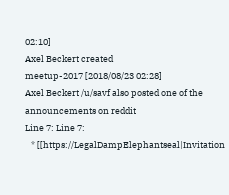02:10]
Axel Beckert created
meetup-2017 [2018/08/23 02:28]
Axel Beckert /u/savf also posted one of the announcements on reddit
Line 7: Line 7:
   * [[https://LegalDampElephantseal|Invitation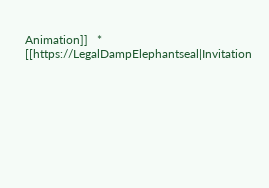Animation]]   * [[https://LegalDampElephantseal|Invitation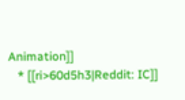Animation]]
   * [[ri>60d5h3|Reddit: IC]]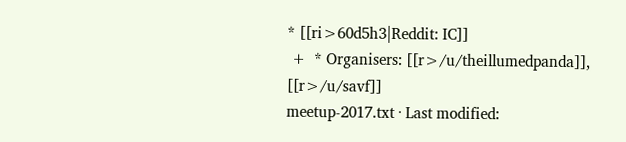* [[ri>60d5h3|Reddit: IC]]
 +  * Organisers: [[r>/u/theillumedpanda]], [[r>/u/savf]]
meetup-2017.txt · Last modified: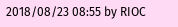2018/08/23 08:55 by RIOC